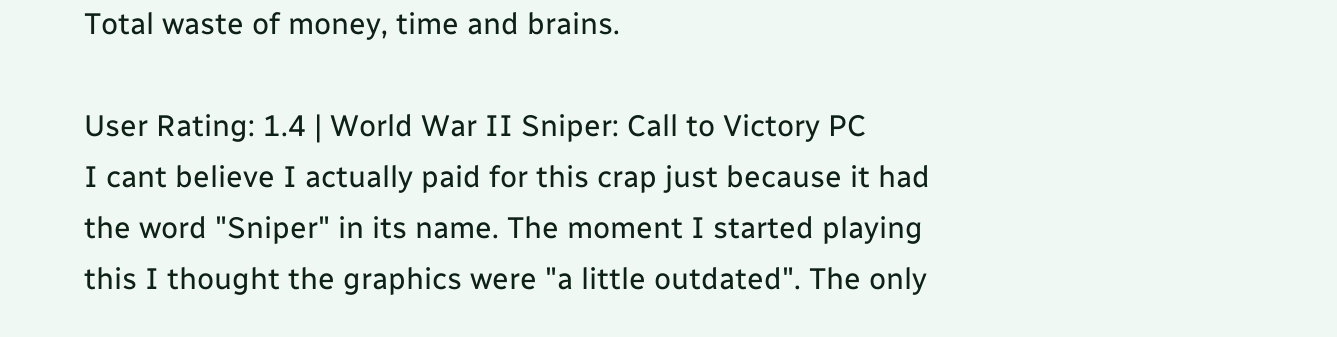Total waste of money, time and brains.

User Rating: 1.4 | World War II Sniper: Call to Victory PC
I cant believe I actually paid for this crap just because it had the word "Sniper" in its name. The moment I started playing this I thought the graphics were "a little outdated". The only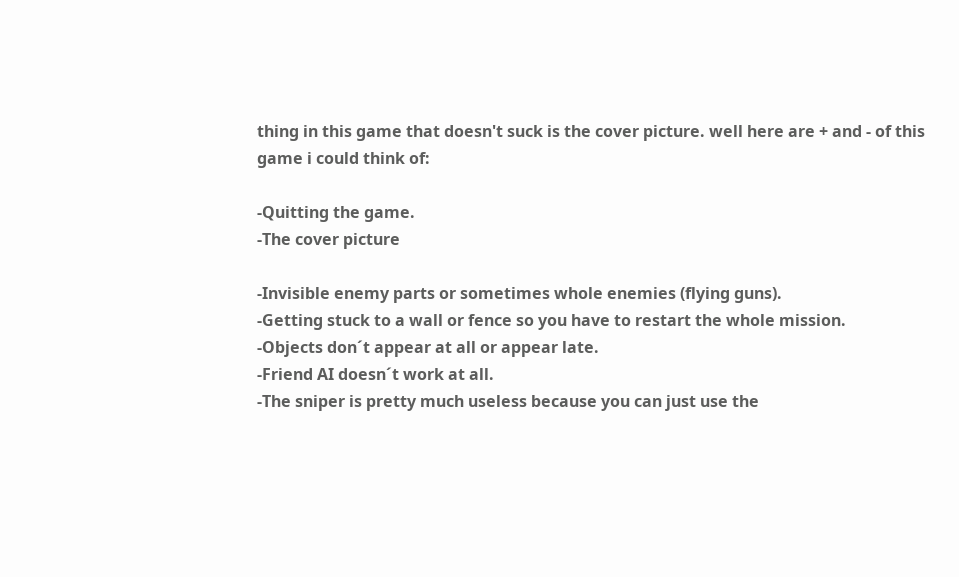thing in this game that doesn't suck is the cover picture. well here are + and - of this game i could think of:

-Quitting the game.
-The cover picture

-Invisible enemy parts or sometimes whole enemies (flying guns).
-Getting stuck to a wall or fence so you have to restart the whole mission.
-Objects don´t appear at all or appear late.
-Friend AI doesn´t work at all.
-The sniper is pretty much useless because you can just use the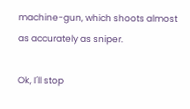machine-gun, which shoots almost as accurately as sniper.

Ok, I´ll stop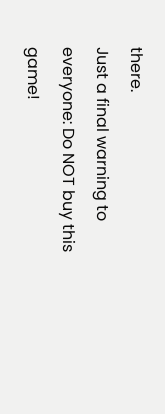there.
Just a final warning to everyone: Do NOT buy this game!